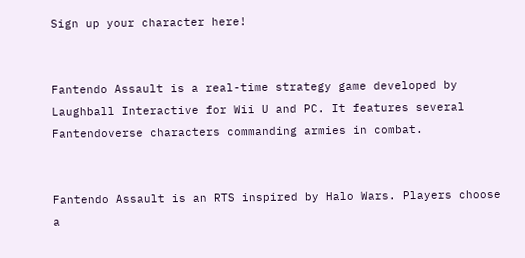Sign up your character here!


Fantendo Assault is a real-time strategy game developed by Laughball Interactive for Wii U and PC. It features several Fantendoverse characters commanding armies in combat.


Fantendo Assault is an RTS inspired by Halo Wars. Players choose a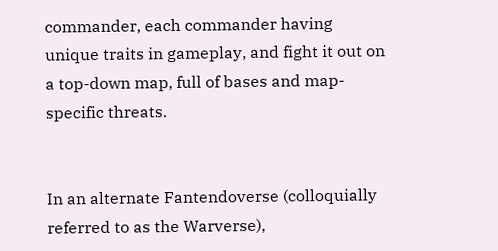commander, each commander having unique traits in gameplay, and fight it out on a top-down map, full of bases and map-specific threats.


In an alternate Fantendoverse (colloquially referred to as the Warverse),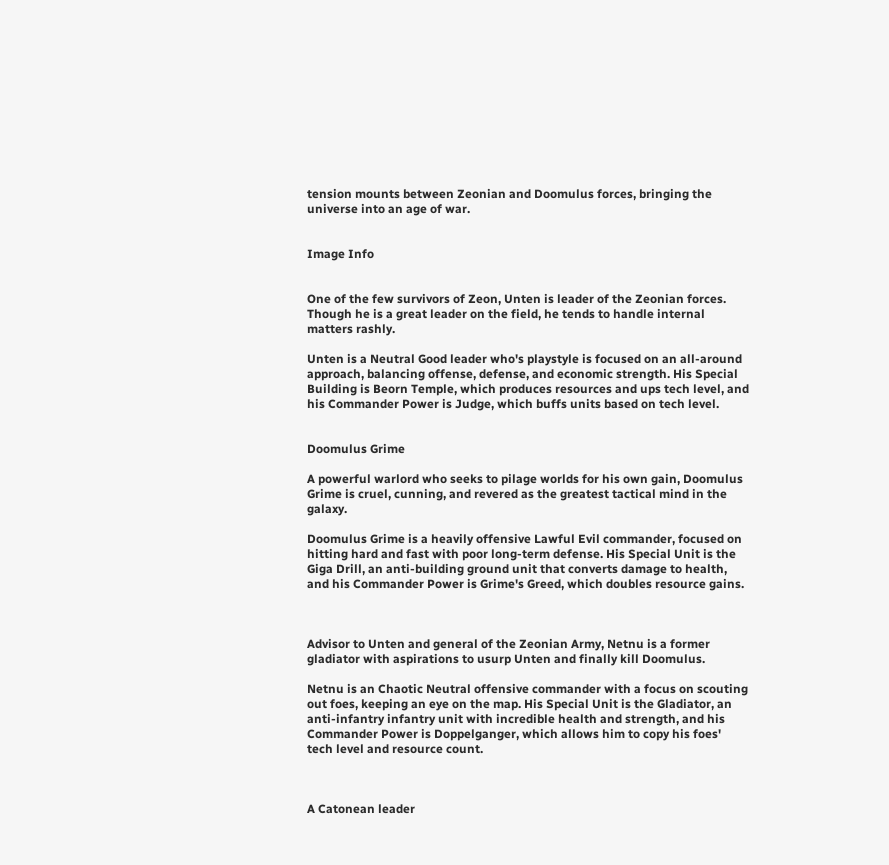tension mounts between Zeonian and Doomulus forces, bringing the universe into an age of war.


Image Info


One of the few survivors of Zeon, Unten is leader of the Zeonian forces. Though he is a great leader on the field, he tends to handle internal matters rashly.

Unten is a Neutral Good leader who's playstyle is focused on an all-around approach, balancing offense, defense, and economic strength. His Special Building is Beorn Temple, which produces resources and ups tech level, and his Commander Power is Judge, which buffs units based on tech level.


Doomulus Grime

A powerful warlord who seeks to pilage worlds for his own gain, Doomulus Grime is cruel, cunning, and revered as the greatest tactical mind in the galaxy.

Doomulus Grime is a heavily offensive Lawful Evil commander, focused on hitting hard and fast with poor long-term defense. His Special Unit is the Giga Drill, an anti-building ground unit that converts damage to health, and his Commander Power is Grime's Greed, which doubles resource gains.



Advisor to Unten and general of the Zeonian Army, Netnu is a former gladiator with aspirations to usurp Unten and finally kill Doomulus.

Netnu is an Chaotic Neutral offensive commander with a focus on scouting out foes, keeping an eye on the map. His Special Unit is the Gladiator, an anti-infantry infantry unit with incredible health and strength, and his Commander Power is Doppelganger, which allows him to copy his foes' tech level and resource count.



A Catonean leader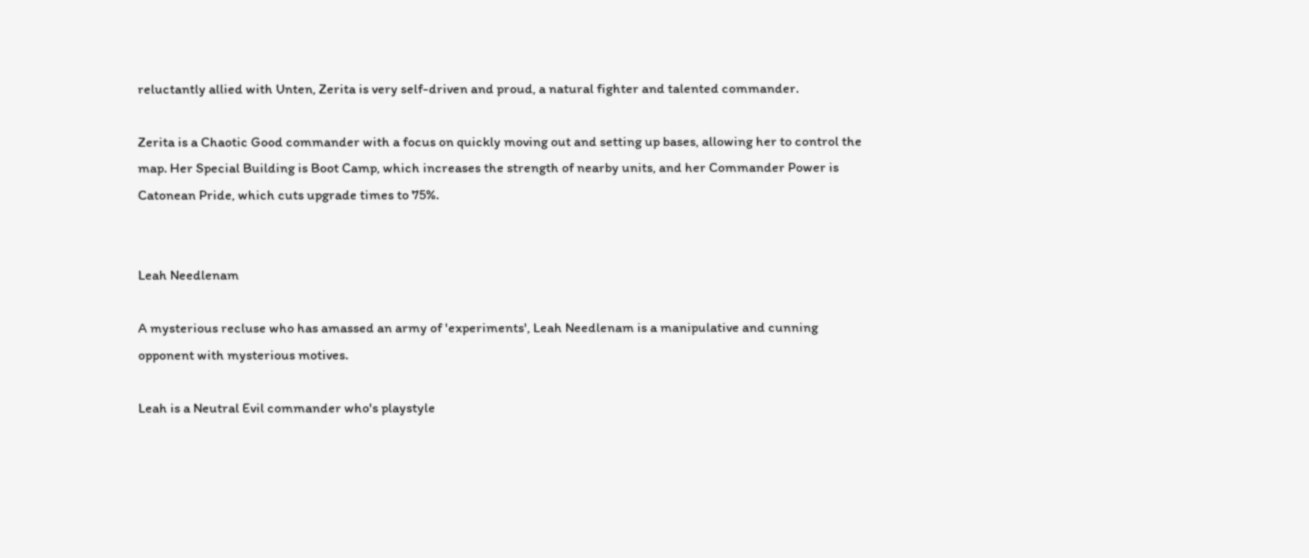reluctantly allied with Unten, Zerita is very self-driven and proud, a natural fighter and talented commander.

Zerita is a Chaotic Good commander with a focus on quickly moving out and setting up bases, allowing her to control the map. Her Special Building is Boot Camp, which increases the strength of nearby units, and her Commander Power is Catonean Pride, which cuts upgrade times to 75%.


Leah Needlenam

A mysterious recluse who has amassed an army of 'experiments', Leah Needlenam is a manipulative and cunning opponent with mysterious motives.

Leah is a Neutral Evil commander who's playstyle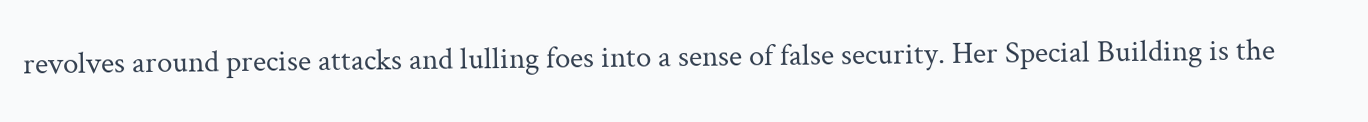revolves around precise attacks and lulling foes into a sense of false security. Her Special Building is the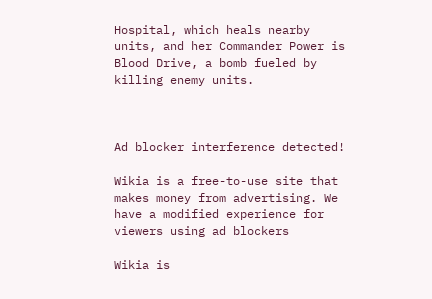Hospital, which heals nearby units, and her Commander Power is Blood Drive, a bomb fueled by killing enemy units.



Ad blocker interference detected!

Wikia is a free-to-use site that makes money from advertising. We have a modified experience for viewers using ad blockers

Wikia is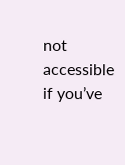not accessible if you’ve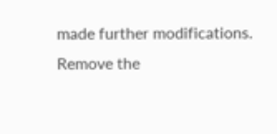made further modifications. Remove the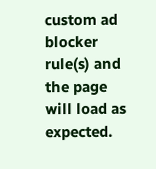custom ad blocker rule(s) and the page will load as expected.